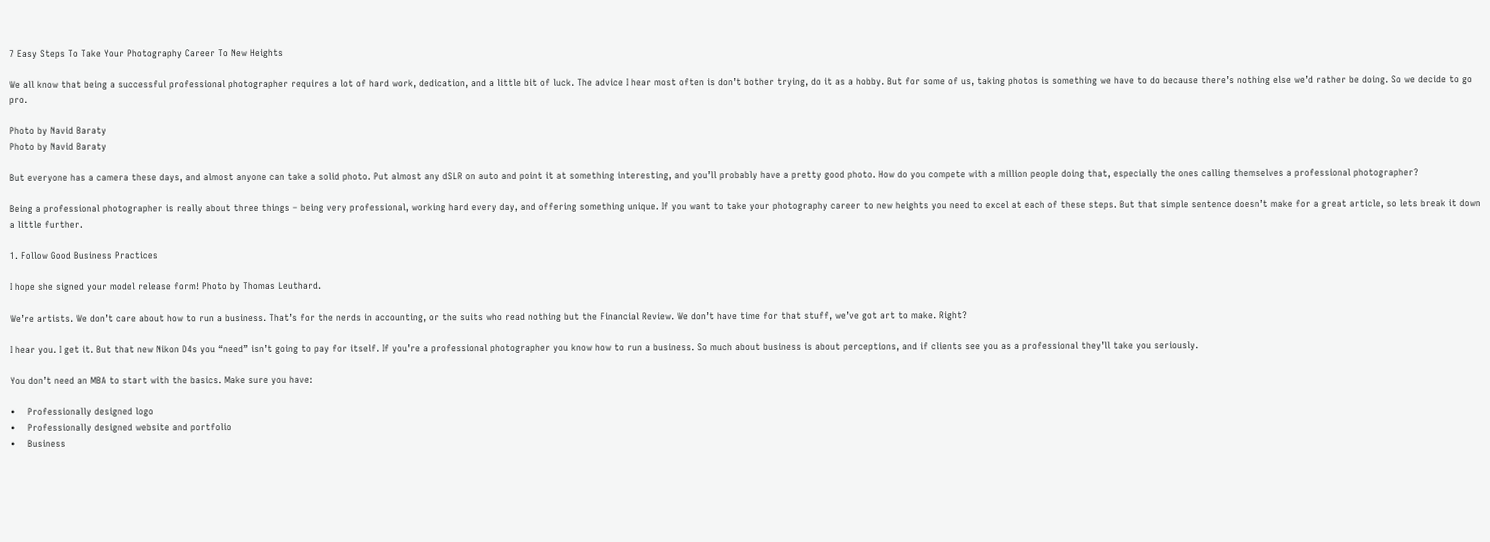7 Easy Steps To Take Your Photography Career To New Heights

We all know that being a successful professional photographer requires a lot of hard work, dedication, and a little bit of luck. The advice I hear most often is don’t bother trying, do it as a hobby. But for some of us, taking photos is something we have to do because there’s nothing else we’d rather be doing. So we decide to go pro.

Photo by Navid Baraty
Photo by Navid Baraty

But everyone has a camera these days, and almost anyone can take a solid photo. Put almost any dSLR on auto and point it at something interesting, and you’ll probably have a pretty good photo. How do you compete with a million people doing that, especially the ones calling themselves a professional photographer?

Being a professional photographer is really about three things – being very professional, working hard every day, and offering something unique. If you want to take your photography career to new heights you need to excel at each of these steps. But that simple sentence doesn’t make for a great article, so lets break it down a little further.

1. Follow Good Business Practices

I hope she signed your model release form! Photo by Thomas Leuthard.

We’re artists. We don’t care about how to run a business. That’s for the nerds in accounting, or the suits who read nothing but the Financial Review. We don’t have time for that stuff, we’ve got art to make. Right?

I hear you. I get it. But that new Nikon D4s you “need” isn’t going to pay for itself. If you’re a professional photographer you know how to run a business. So much about business is about perceptions, and if clients see you as a professional they’ll take you seriously.

You don’t need an MBA to start with the basics. Make sure you have:

•    Professionally designed logo
•    Professionally designed website and portfolio
•    Business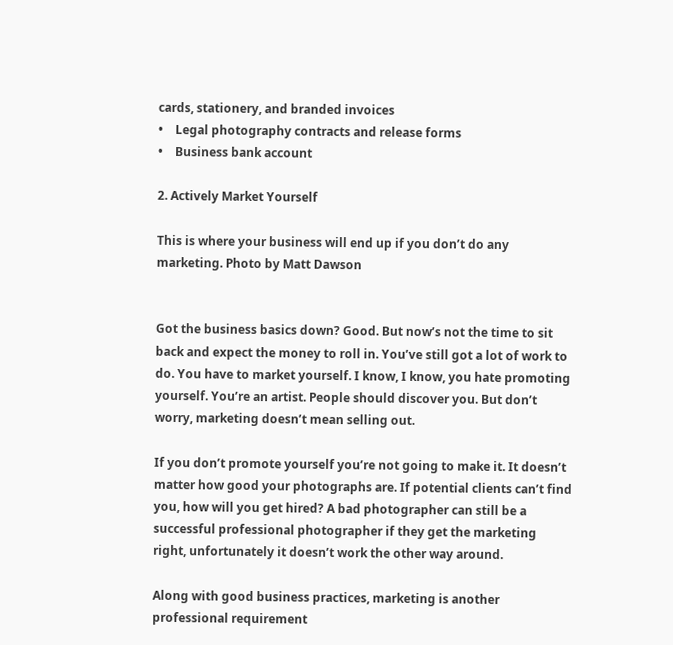cards, stationery, and branded invoices
•    Legal photography contracts and release forms
•    Business bank account

2. Actively Market Yourself

This is where your business will end up if you don’t do any marketing. Photo by Matt Dawson


Got the business basics down? Good. But now’s not the time to sit back and expect the money to roll in. You’ve still got a lot of work to do. You have to market yourself. I know, I know, you hate promoting yourself. You’re an artist. People should discover you. But don’t worry, marketing doesn’t mean selling out.

If you don’t promote yourself you’re not going to make it. It doesn’t matter how good your photographs are. If potential clients can’t find you, how will you get hired? A bad photographer can still be a successful professional photographer if they get the marketing right, unfortunately it doesn’t work the other way around.

Along with good business practices, marketing is another professional requirement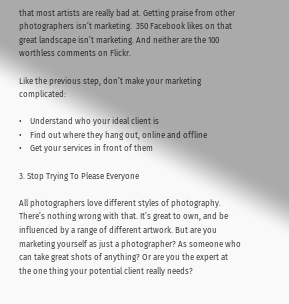that most artists are really bad at. Getting praise from other photographers isn’t marketing.  350 Facebook likes on that great landscape isn’t marketing. And neither are the 100 worthless comments on Flickr.

Like the previous step, don’t make your marketing complicated:

•    Understand who your ideal client is
•    Find out where they hang out, online and offline
•    Get your services in front of them

3. Stop Trying To Please Everyone

All photographers love different styles of photography. There’s nothing wrong with that. It’s great to own, and be influenced by a range of different artwork. But are you marketing yourself as just a photographer? As someone who can take great shots of anything? Or are you the expert at the one thing your potential client really needs?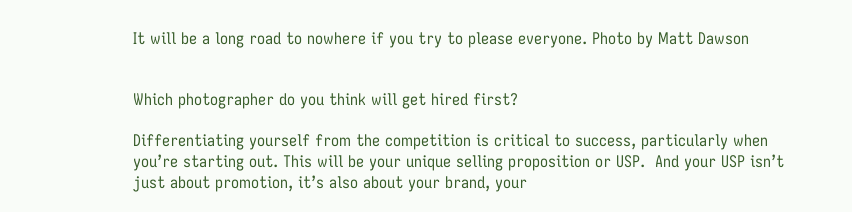It will be a long road to nowhere if you try to please everyone. Photo by Matt Dawson


Which photographer do you think will get hired first?

Differentiating yourself from the competition is critical to success, particularly when you’re starting out. This will be your unique selling proposition or USP.  And your USP isn’t just about promotion, it’s also about your brand, your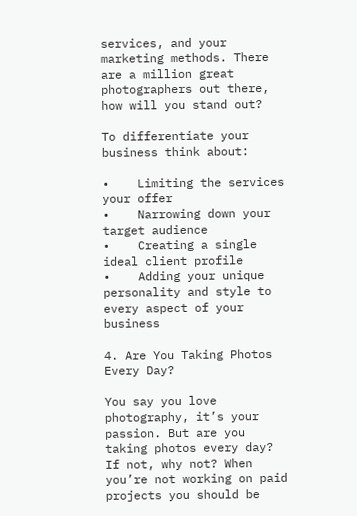services, and your marketing methods. There are a million great photographers out there, how will you stand out?

To differentiate your business think about:

•    Limiting the services your offer
•    Narrowing down your target audience
•    Creating a single ideal client profile
•    Adding your unique personality and style to every aspect of your business

4. Are You Taking Photos Every Day?

You say you love photography, it’s your passion. But are you taking photos every day? If not, why not? When you’re not working on paid projects you should be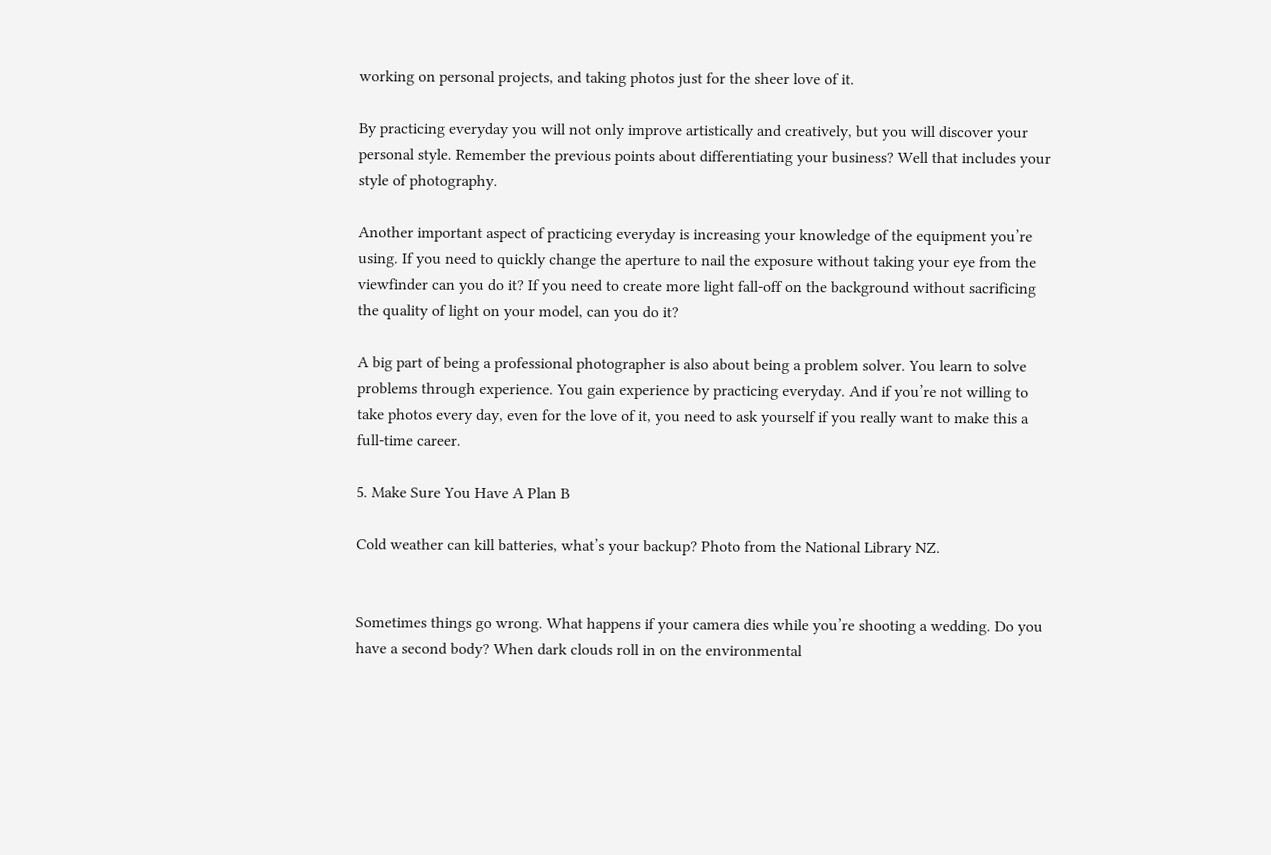working on personal projects, and taking photos just for the sheer love of it.

By practicing everyday you will not only improve artistically and creatively, but you will discover your personal style. Remember the previous points about differentiating your business? Well that includes your style of photography.

Another important aspect of practicing everyday is increasing your knowledge of the equipment you’re using. If you need to quickly change the aperture to nail the exposure without taking your eye from the viewfinder can you do it? If you need to create more light fall-off on the background without sacrificing the quality of light on your model, can you do it?

A big part of being a professional photographer is also about being a problem solver. You learn to solve problems through experience. You gain experience by practicing everyday. And if you’re not willing to take photos every day, even for the love of it, you need to ask yourself if you really want to make this a full-time career.

5. Make Sure You Have A Plan B

Cold weather can kill batteries, what’s your backup? Photo from the National Library NZ.


Sometimes things go wrong. What happens if your camera dies while you’re shooting a wedding. Do you have a second body? When dark clouds roll in on the environmental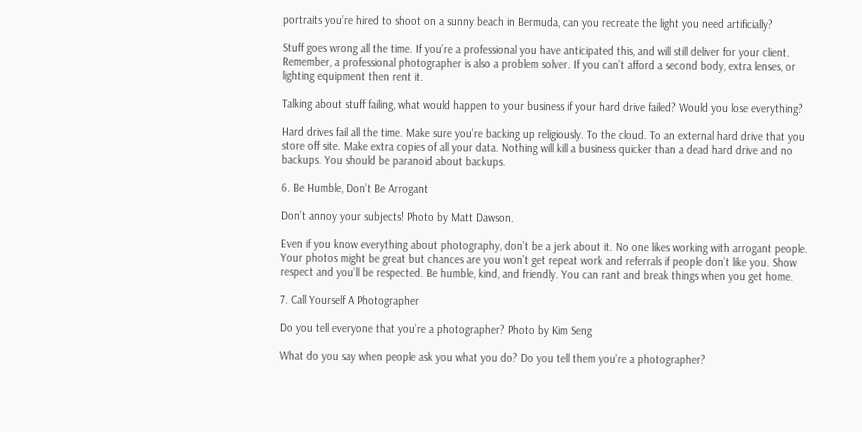portraits you’re hired to shoot on a sunny beach in Bermuda, can you recreate the light you need artificially?

Stuff goes wrong all the time. If you’re a professional you have anticipated this, and will still deliver for your client. Remember, a professional photographer is also a problem solver. If you can’t afford a second body, extra lenses, or lighting equipment then rent it.

Talking about stuff failing, what would happen to your business if your hard drive failed? Would you lose everything?

Hard drives fail all the time. Make sure you’re backing up religiously. To the cloud. To an external hard drive that you store off site. Make extra copies of all your data. Nothing will kill a business quicker than a dead hard drive and no backups. You should be paranoid about backups.

6. Be Humble, Don’t Be Arrogant

Don’t annoy your subjects! Photo by Matt Dawson.

Even if you know everything about photography, don’t be a jerk about it. No one likes working with arrogant people. Your photos might be great but chances are you won’t get repeat work and referrals if people don’t like you. Show respect and you’ll be respected. Be humble, kind, and friendly. You can rant and break things when you get home.

7. Call Yourself A Photographer

Do you tell everyone that you’re a photographer? Photo by Kim Seng

What do you say when people ask you what you do? Do you tell them you’re a photographer?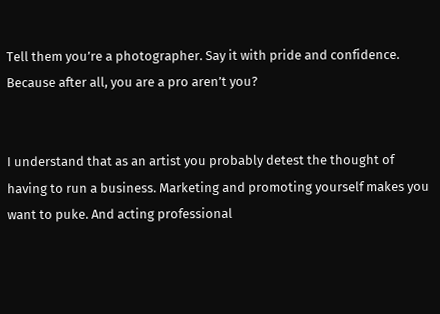Tell them you’re a photographer. Say it with pride and confidence. Because after all, you are a pro aren’t you?


I understand that as an artist you probably detest the thought of having to run a business. Marketing and promoting yourself makes you want to puke. And acting professional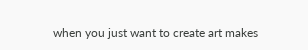when you just want to create art makes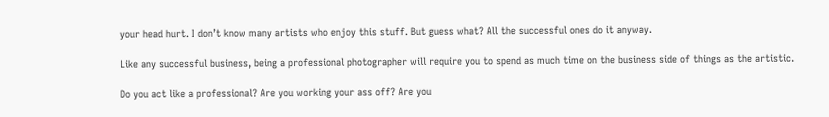your head hurt. I don’t know many artists who enjoy this stuff. But guess what? All the successful ones do it anyway.

Like any successful business, being a professional photographer will require you to spend as much time on the business side of things as the artistic.

Do you act like a professional? Are you working your ass off? Are you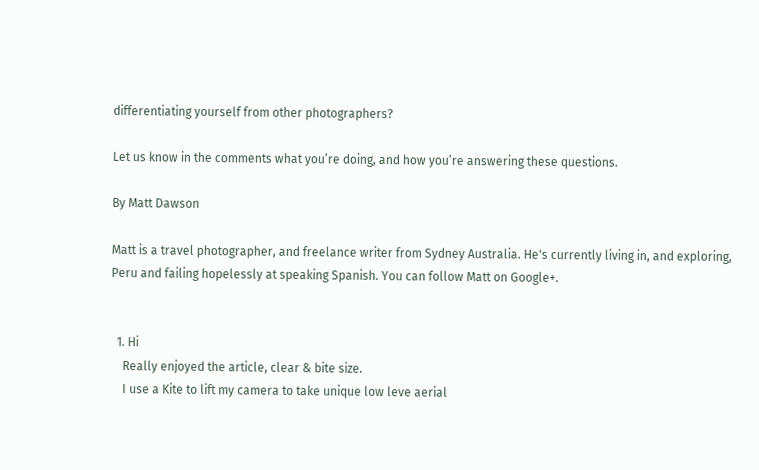differentiating yourself from other photographers?

Let us know in the comments what you’re doing, and how you’re answering these questions.

By Matt Dawson

Matt is a travel photographer, and freelance writer from Sydney Australia. He's currently living in, and exploring, Peru and failing hopelessly at speaking Spanish. You can follow Matt on Google+.


  1. Hi
    Really enjoyed the article, clear & bite size.
    I use a Kite to lift my camera to take unique low leve aerial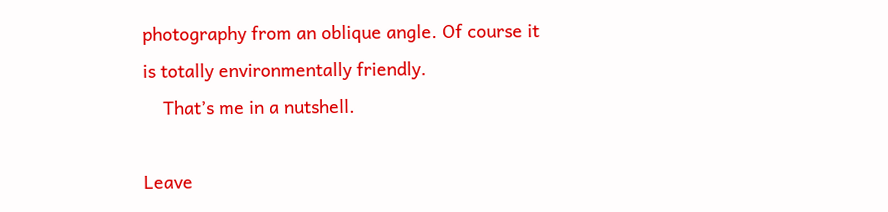photography from an oblique angle. Of course it is totally environmentally friendly.
    That’s me in a nutshell.

Leave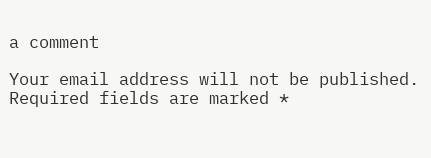a comment

Your email address will not be published. Required fields are marked *